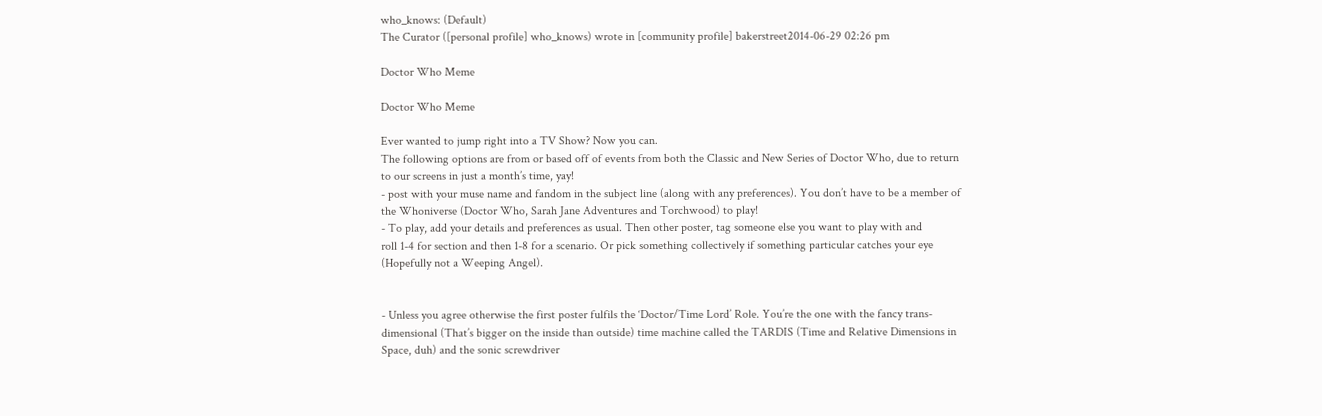who_knows: (Default)
The Curator ([personal profile] who_knows) wrote in [community profile] bakerstreet2014-06-29 02:26 pm

Doctor Who Meme

Doctor Who Meme

Ever wanted to jump right into a TV Show? Now you can.
The following options are from or based off of events from both the Classic and New Series of Doctor Who, due to return to our screens in just a month’s time, yay!
- post with your muse name and fandom in the subject line (along with any preferences). You don’t have to be a member of the Whoniverse (Doctor Who, Sarah Jane Adventures and Torchwood) to play!
- To play, add your details and preferences as usual. Then other poster, tag someone else you want to play with and
roll 1-4 for section and then 1-8 for a scenario. Or pick something collectively if something particular catches your eye (Hopefully not a Weeping Angel).


- Unless you agree otherwise the first poster fulfils the ‘Doctor/Time Lord’ Role. You’re the one with the fancy trans-dimensional (That’s bigger on the inside than outside) time machine called the TARDIS (Time and Relative Dimensions in Space, duh) and the sonic screwdriver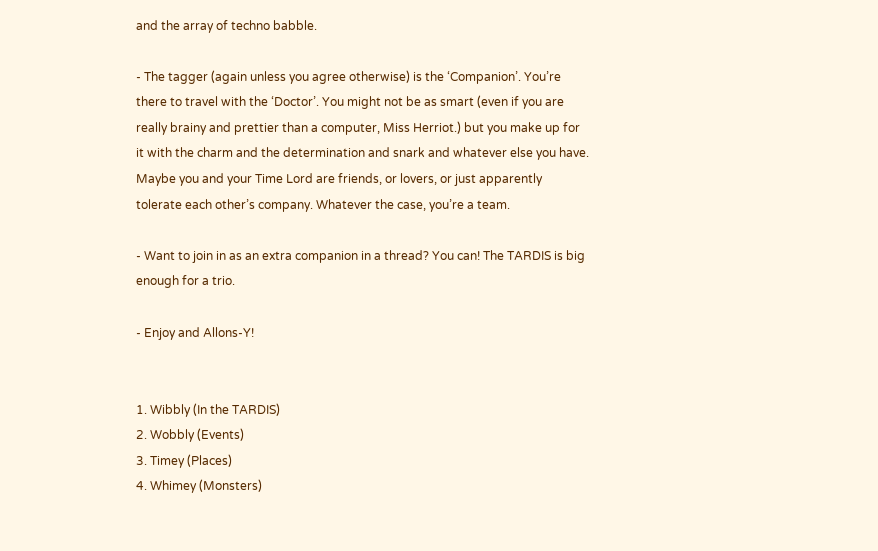and the array of techno babble.

- The tagger (again unless you agree otherwise) is the ‘Companion’. You’re there to travel with the ‘Doctor’. You might not be as smart (even if you are really brainy and prettier than a computer, Miss Herriot.) but you make up for it with the charm and the determination and snark and whatever else you have. Maybe you and your Time Lord are friends, or lovers, or just apparently tolerate each other’s company. Whatever the case, you’re a team.

- Want to join in as an extra companion in a thread? You can! The TARDIS is big enough for a trio.

- Enjoy and Allons-Y!


1. Wibbly (In the TARDIS)
2. Wobbly (Events)
3. Timey (Places)
4. Whimey (Monsters)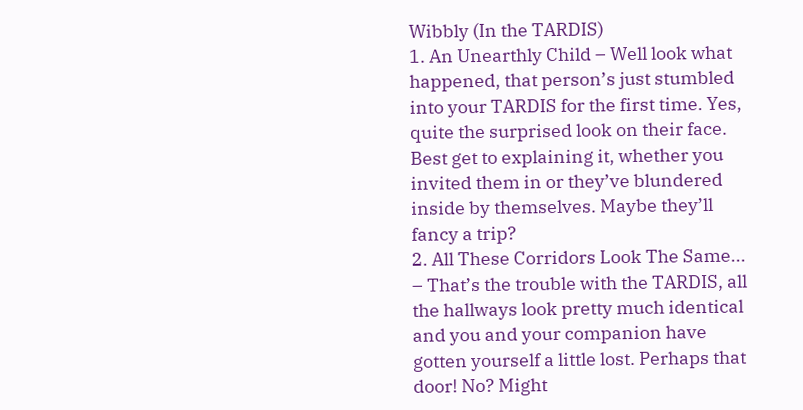Wibbly (In the TARDIS)
1. An Unearthly Child – Well look what happened, that person’s just stumbled into your TARDIS for the first time. Yes, quite the surprised look on their face. Best get to explaining it, whether you invited them in or they’ve blundered inside by themselves. Maybe they’ll fancy a trip?
2. All These Corridors Look The Same... – That’s the trouble with the TARDIS, all the hallways look pretty much identical and you and your companion have gotten yourself a little lost. Perhaps that door! No? Might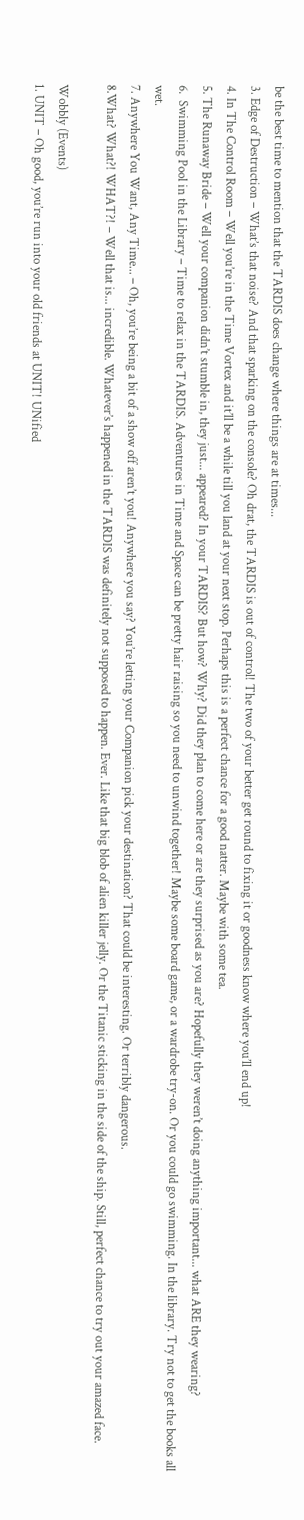be the best time to mention that the TARDIS does change where things are at times...
3. Edge of Destruction – What’s that noise? And that sparking on the console? Oh drat, the TARDIS is out of control! The two of your better get round to fixing it or goodness know where you’ll end up!
4. In The Control Room – Well you’re in the Time Vortex and it’ll be a while till you land at your next stop. Perhaps this is a perfect chance for a good natter. Maybe with some tea.
5. The Runaway Bride – Well your companion didn’t stumble in, they just... appeared? In your TARDIS? But how? Why? Did they plan to come here or are they surprised as you are? Hopefully they weren’t doing anything important... what ARE they wearing?
6.  Swimming Pool in the Library – Time to relax in the TARDIS. Adventures in Time and Space can be pretty hair raising so you need to unwind together! Maybe some board game, or a wardrobe try-on. Or you could go swimming. In the library. Try not to get the books all wet.
7. Anywhere You Want, Any Time... – Oh, you’re being a bit of a show off aren’t you! Anywhere you say? You’re letting your Companion pick your destination? That could be interesting. Or terribly dangerous.
8.What? What?! WHAT?! – Well that is... incredible. Whatever’s happened in the TARDIS was definitely not supposed to happen. Ever. Like that big blob of alien killer jelly. Or the Titanic sticking in the side of the ship. Still, perfect chance to try out your amazed face.

Wobbly (Events)
1. UNIT – Oh good, you’re run into your old friends at UNIT! UNified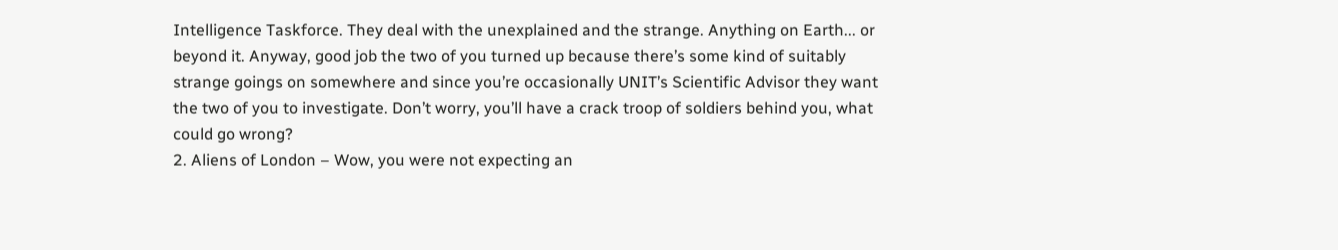Intelligence Taskforce. They deal with the unexplained and the strange. Anything on Earth... or beyond it. Anyway, good job the two of you turned up because there’s some kind of suitably strange goings on somewhere and since you’re occasionally UNIT’s Scientific Advisor they want the two of you to investigate. Don’t worry, you’ll have a crack troop of soldiers behind you, what could go wrong?
2. Aliens of London – Wow, you were not expecting an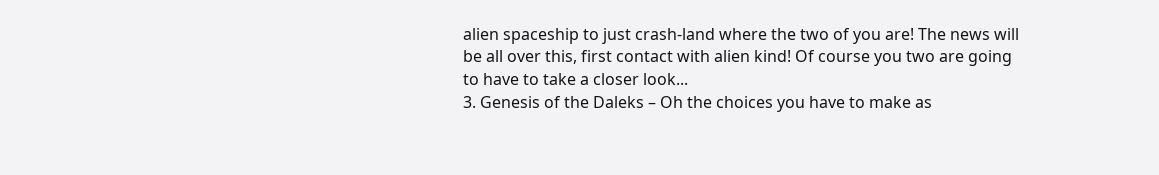alien spaceship to just crash-land where the two of you are! The news will be all over this, first contact with alien kind! Of course you two are going to have to take a closer look...
3. Genesis of the Daleks – Oh the choices you have to make as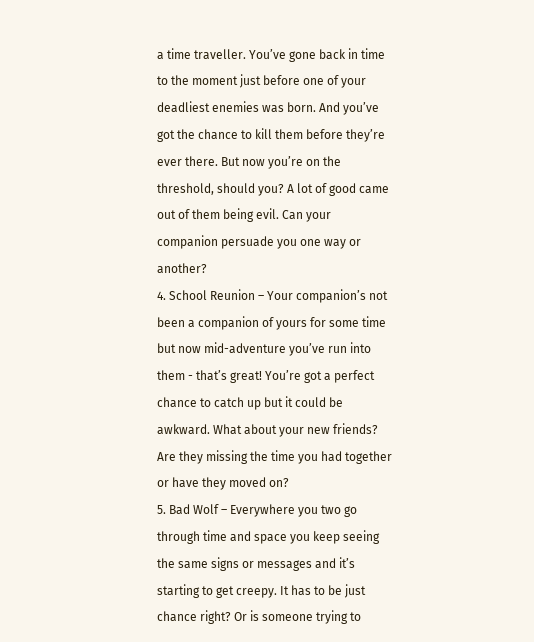a time traveller. You’ve gone back in time to the moment just before one of your deadliest enemies was born. And you’ve got the chance to kill them before they’re ever there. But now you’re on the threshold, should you? A lot of good came out of them being evil. Can your companion persuade you one way or another?
4. School Reunion – Your companion’s not been a companion of yours for some time but now mid-adventure you’ve run into them - that’s great! You’re got a perfect chance to catch up but it could be awkward. What about your new friends? Are they missing the time you had together or have they moved on?
5. Bad Wolf – Everywhere you two go through time and space you keep seeing the same signs or messages and it’s starting to get creepy. It has to be just chance right? Or is someone trying to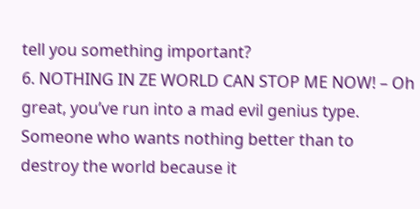tell you something important?
6. NOTHING IN ZE WORLD CAN STOP ME NOW! – Oh great, you’ve run into a mad evil genius type. Someone who wants nothing better than to destroy the world because it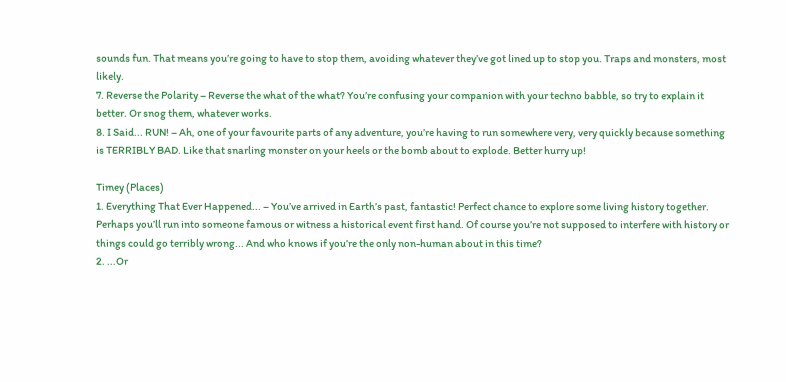sounds fun. That means you’re going to have to stop them, avoiding whatever they’ve got lined up to stop you. Traps and monsters, most likely.
7. Reverse the Polarity – Reverse the what of the what? You’re confusing your companion with your techno babble, so try to explain it better. Or snog them, whatever works.
8. I Said... RUN! – Ah, one of your favourite parts of any adventure, you’re having to run somewhere very, very quickly because something is TERRIBLY BAD. Like that snarling monster on your heels or the bomb about to explode. Better hurry up!

Timey (Places)
1. Everything That Ever Happened... – You’ve arrived in Earth’s past, fantastic! Perfect chance to explore some living history together. Perhaps you’ll run into someone famous or witness a historical event first hand. Of course you’re not supposed to interfere with history or things could go terribly wrong... And who knows if you’re the only non-human about in this time?
2. ...Or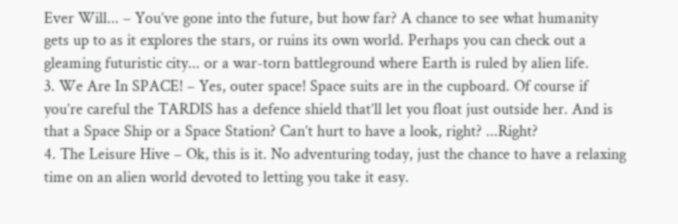Ever Will... – You’ve gone into the future, but how far? A chance to see what humanity gets up to as it explores the stars, or ruins its own world. Perhaps you can check out a gleaming futuristic city... or a war-torn battleground where Earth is ruled by alien life.
3. We Are In SPACE! – Yes, outer space! Space suits are in the cupboard. Of course if you’re careful the TARDIS has a defence shield that’ll let you float just outside her. And is that a Space Ship or a Space Station? Can’t hurt to have a look, right? ...Right?
4. The Leisure Hive – Ok, this is it. No adventuring today, just the chance to have a relaxing time on an alien world devoted to letting you take it easy.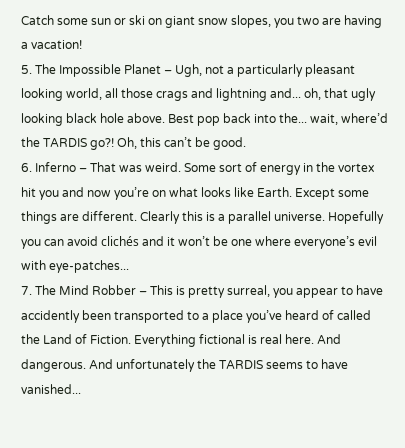Catch some sun or ski on giant snow slopes, you two are having a vacation!
5. The Impossible Planet – Ugh, not a particularly pleasant looking world, all those crags and lightning and... oh, that ugly looking black hole above. Best pop back into the... wait, where’d the TARDIS go?! Oh, this can’t be good.
6. Inferno – That was weird. Some sort of energy in the vortex hit you and now you’re on what looks like Earth. Except some things are different. Clearly this is a parallel universe. Hopefully you can avoid clichés and it won’t be one where everyone’s evil with eye-patches...
7. The Mind Robber – This is pretty surreal, you appear to have accidently been transported to a place you’ve heard of called the Land of Fiction. Everything fictional is real here. And dangerous. And unfortunately the TARDIS seems to have vanished...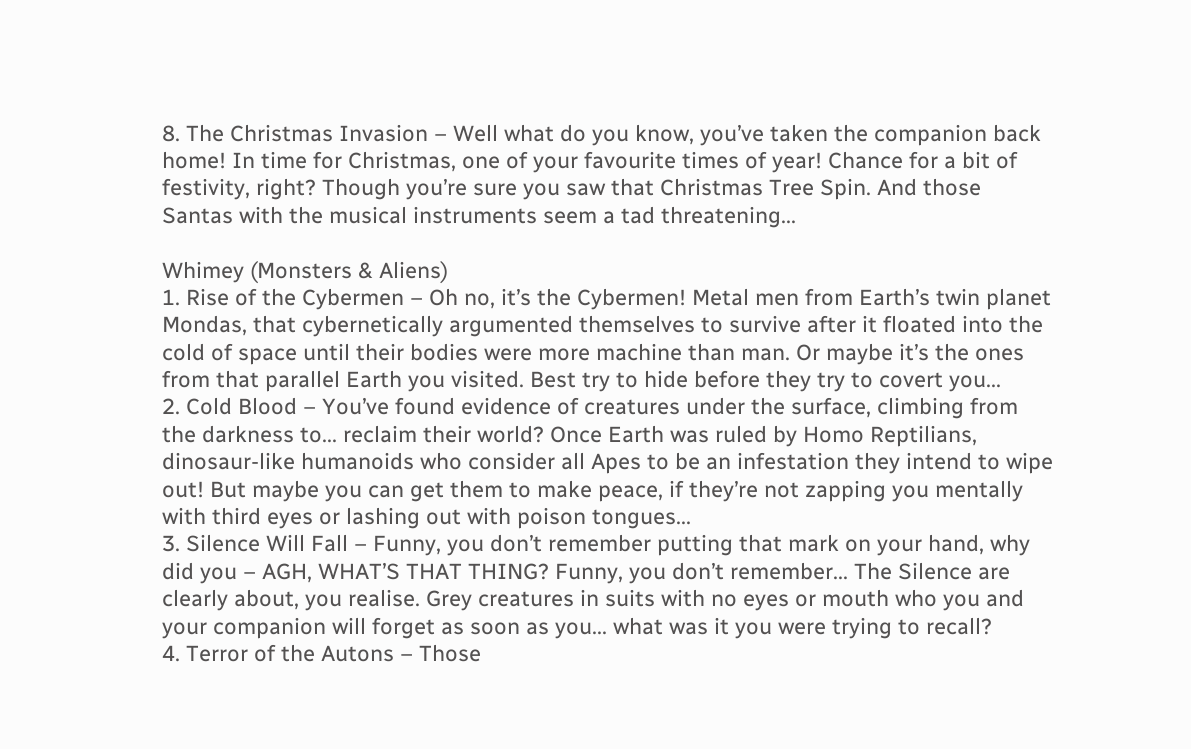8. The Christmas Invasion – Well what do you know, you’ve taken the companion back home! In time for Christmas, one of your favourite times of year! Chance for a bit of festivity, right? Though you’re sure you saw that Christmas Tree Spin. And those Santas with the musical instruments seem a tad threatening...

Whimey (Monsters & Aliens)
1. Rise of the Cybermen – Oh no, it’s the Cybermen! Metal men from Earth’s twin planet Mondas, that cybernetically argumented themselves to survive after it floated into the cold of space until their bodies were more machine than man. Or maybe it’s the ones from that parallel Earth you visited. Best try to hide before they try to covert you...
2. Cold Blood – You’ve found evidence of creatures under the surface, climbing from the darkness to... reclaim their world? Once Earth was ruled by Homo Reptilians, dinosaur-like humanoids who consider all Apes to be an infestation they intend to wipe out! But maybe you can get them to make peace, if they’re not zapping you mentally with third eyes or lashing out with poison tongues...
3. Silence Will Fall – Funny, you don’t remember putting that mark on your hand, why did you – AGH, WHAT’S THAT THING? Funny, you don’t remember... The Silence are clearly about, you realise. Grey creatures in suits with no eyes or mouth who you and your companion will forget as soon as you... what was it you were trying to recall?
4. Terror of the Autons – Those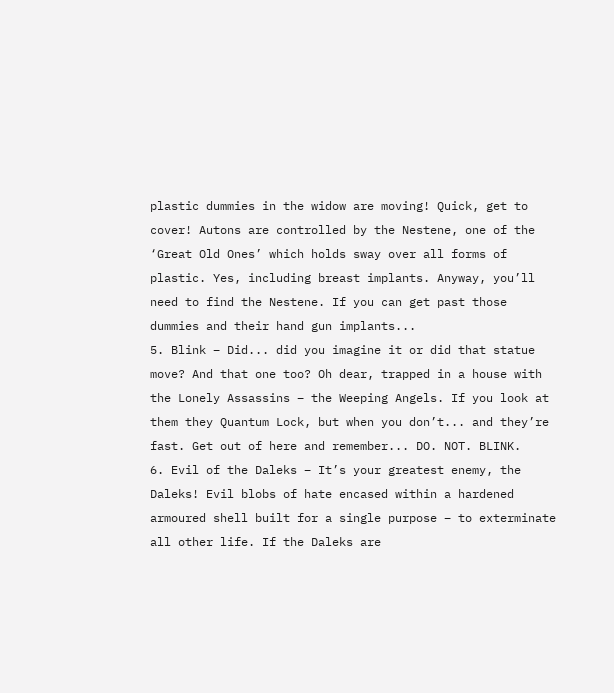plastic dummies in the widow are moving! Quick, get to cover! Autons are controlled by the Nestene, one of the ‘Great Old Ones’ which holds sway over all forms of plastic. Yes, including breast implants. Anyway, you’ll need to find the Nestene. If you can get past those dummies and their hand gun implants...
5. Blink – Did... did you imagine it or did that statue move? And that one too? Oh dear, trapped in a house with the Lonely Assassins – the Weeping Angels. If you look at them they Quantum Lock, but when you don’t... and they’re fast. Get out of here and remember... DO. NOT. BLINK.
6. Evil of the Daleks – It’s your greatest enemy, the Daleks! Evil blobs of hate encased within a hardened armoured shell built for a single purpose – to exterminate all other life. If the Daleks are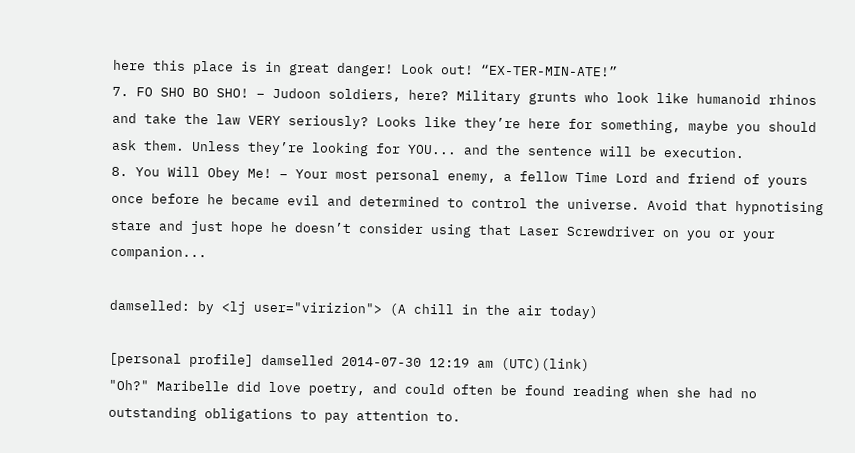here this place is in great danger! Look out! “EX-TER-MIN-ATE!”
7. FO SHO BO SHO! – Judoon soldiers, here? Military grunts who look like humanoid rhinos and take the law VERY seriously? Looks like they’re here for something, maybe you should ask them. Unless they’re looking for YOU... and the sentence will be execution.
8. You Will Obey Me! – Your most personal enemy, a fellow Time Lord and friend of yours once before he became evil and determined to control the universe. Avoid that hypnotising stare and just hope he doesn’t consider using that Laser Screwdriver on you or your companion...

damselled: by <lj user="virizion"> (A chill in the air today)

[personal profile] damselled 2014-07-30 12:19 am (UTC)(link)
"Oh?" Maribelle did love poetry, and could often be found reading when she had no outstanding obligations to pay attention to.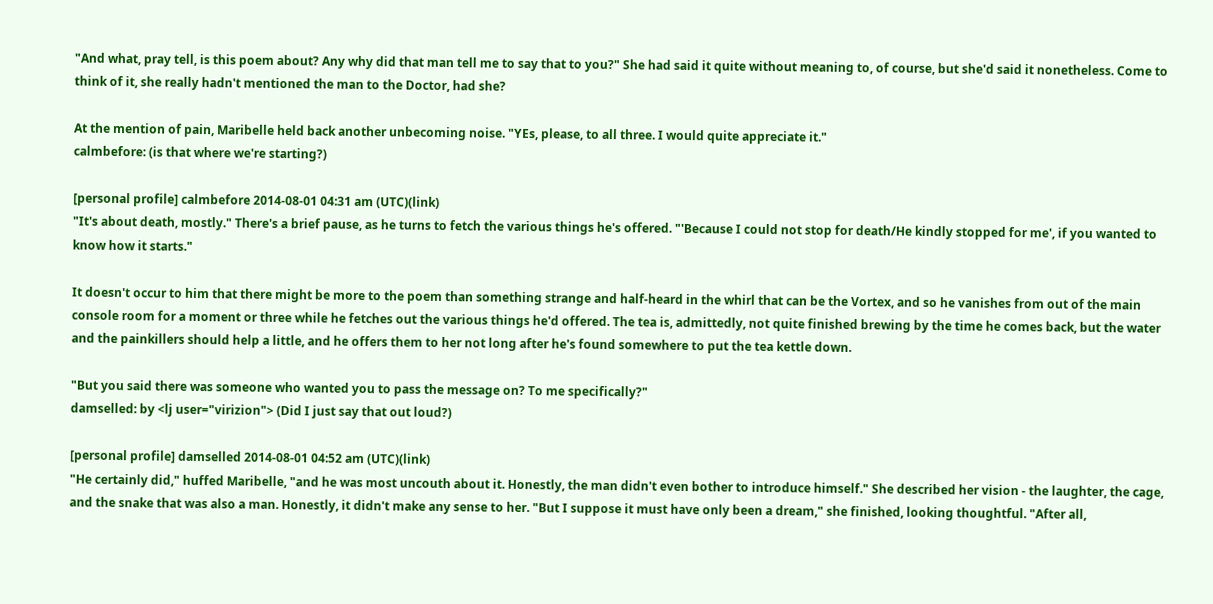"And what, pray tell, is this poem about? Any why did that man tell me to say that to you?" She had said it quite without meaning to, of course, but she'd said it nonetheless. Come to think of it, she really hadn't mentioned the man to the Doctor, had she?

At the mention of pain, Maribelle held back another unbecoming noise. "YEs, please, to all three. I would quite appreciate it."
calmbefore: (is that where we're starting?)

[personal profile] calmbefore 2014-08-01 04:31 am (UTC)(link)
"It's about death, mostly." There's a brief pause, as he turns to fetch the various things he's offered. "'Because I could not stop for death/He kindly stopped for me', if you wanted to know how it starts."

It doesn't occur to him that there might be more to the poem than something strange and half-heard in the whirl that can be the Vortex, and so he vanishes from out of the main console room for a moment or three while he fetches out the various things he'd offered. The tea is, admittedly, not quite finished brewing by the time he comes back, but the water and the painkillers should help a little, and he offers them to her not long after he's found somewhere to put the tea kettle down.

"But you said there was someone who wanted you to pass the message on? To me specifically?"
damselled: by <lj user="virizion"> (Did I just say that out loud?)

[personal profile] damselled 2014-08-01 04:52 am (UTC)(link)
"He certainly did," huffed Maribelle, "and he was most uncouth about it. Honestly, the man didn't even bother to introduce himself." She described her vision - the laughter, the cage, and the snake that was also a man. Honestly, it didn't make any sense to her. "But I suppose it must have only been a dream," she finished, looking thoughtful. "After all,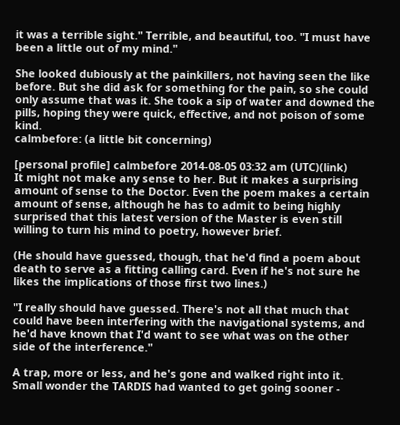it was a terrible sight." Terrible, and beautiful, too. "I must have been a little out of my mind."

She looked dubiously at the painkillers, not having seen the like before. But she did ask for something for the pain, so she could only assume that was it. She took a sip of water and downed the pills, hoping they were quick, effective, and not poison of some kind.
calmbefore: (a little bit concerning)

[personal profile] calmbefore 2014-08-05 03:32 am (UTC)(link)
It might not make any sense to her. But it makes a surprising amount of sense to the Doctor. Even the poem makes a certain amount of sense, although he has to admit to being highly surprised that this latest version of the Master is even still willing to turn his mind to poetry, however brief.

(He should have guessed, though, that he'd find a poem about death to serve as a fitting calling card. Even if he's not sure he likes the implications of those first two lines.)

"I really should have guessed. There's not all that much that could have been interfering with the navigational systems, and he'd have known that I'd want to see what was on the other side of the interference."

A trap, more or less, and he's gone and walked right into it. Small wonder the TARDIS had wanted to get going sooner -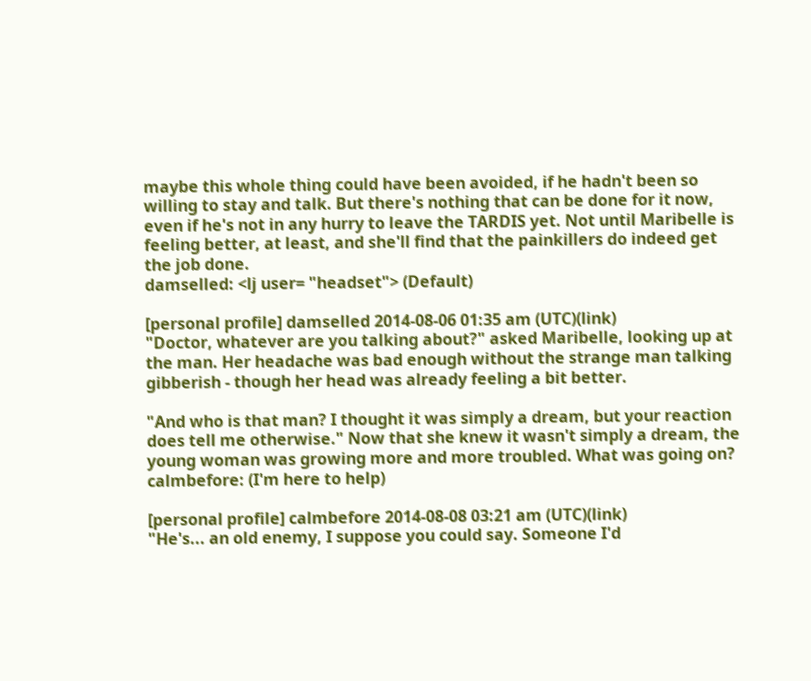maybe this whole thing could have been avoided, if he hadn't been so willing to stay and talk. But there's nothing that can be done for it now, even if he's not in any hurry to leave the TARDIS yet. Not until Maribelle is feeling better, at least, and she'll find that the painkillers do indeed get the job done.
damselled: <lj user= "headset"> (Default)

[personal profile] damselled 2014-08-06 01:35 am (UTC)(link)
"Doctor, whatever are you talking about?" asked Maribelle, looking up at the man. Her headache was bad enough without the strange man talking gibberish - though her head was already feeling a bit better.

"And who is that man? I thought it was simply a dream, but your reaction does tell me otherwise." Now that she knew it wasn't simply a dream, the young woman was growing more and more troubled. What was going on?
calmbefore: (I'm here to help)

[personal profile] calmbefore 2014-08-08 03:21 am (UTC)(link)
"He's... an old enemy, I suppose you could say. Someone I'd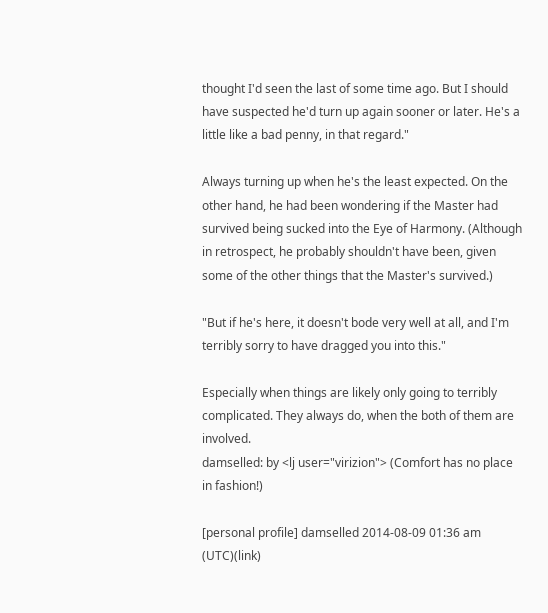thought I'd seen the last of some time ago. But I should have suspected he'd turn up again sooner or later. He's a little like a bad penny, in that regard."

Always turning up when he's the least expected. On the other hand, he had been wondering if the Master had survived being sucked into the Eye of Harmony. (Although in retrospect, he probably shouldn't have been, given some of the other things that the Master's survived.)

"But if he's here, it doesn't bode very well at all, and I'm terribly sorry to have dragged you into this."

Especially when things are likely only going to terribly complicated. They always do, when the both of them are involved.
damselled: by <lj user="virizion"> (Comfort has no place in fashion!)

[personal profile] damselled 2014-08-09 01:36 am (UTC)(link)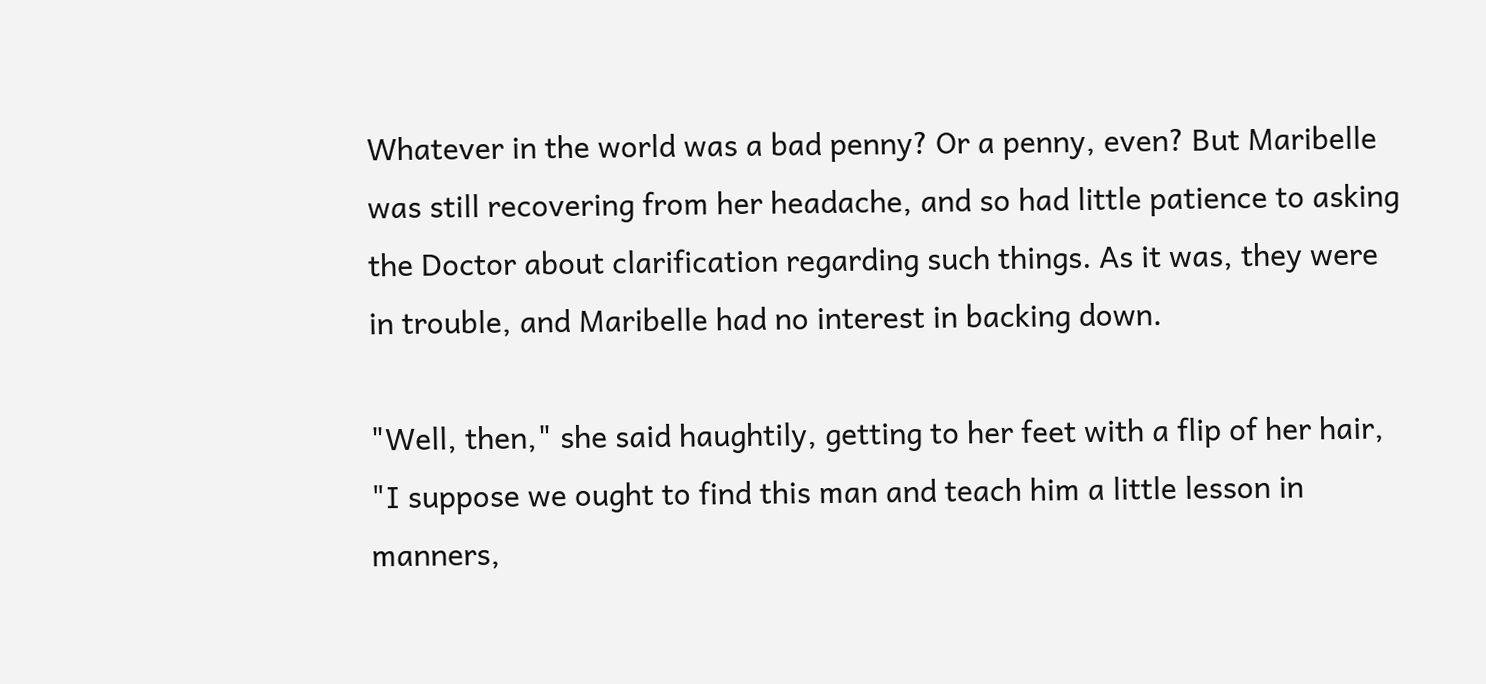Whatever in the world was a bad penny? Or a penny, even? But Maribelle was still recovering from her headache, and so had little patience to asking the Doctor about clarification regarding such things. As it was, they were in trouble, and Maribelle had no interest in backing down.

"Well, then," she said haughtily, getting to her feet with a flip of her hair, "I suppose we ought to find this man and teach him a little lesson in manners,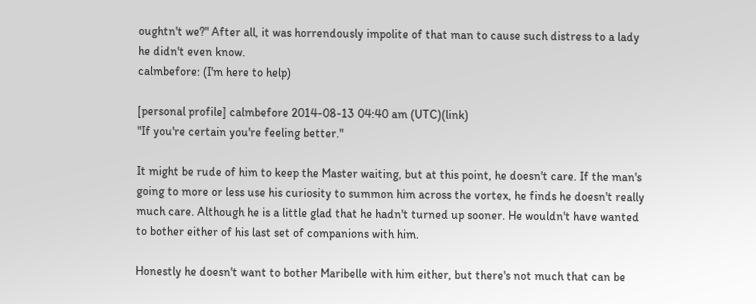oughtn't we?" After all, it was horrendously impolite of that man to cause such distress to a lady he didn't even know.
calmbefore: (I'm here to help)

[personal profile] calmbefore 2014-08-13 04:40 am (UTC)(link)
"If you're certain you're feeling better."

It might be rude of him to keep the Master waiting, but at this point, he doesn't care. If the man's going to more or less use his curiosity to summon him across the vortex, he finds he doesn't really much care. Although he is a little glad that he hadn't turned up sooner. He wouldn't have wanted to bother either of his last set of companions with him.

Honestly he doesn't want to bother Maribelle with him either, but there's not much that can be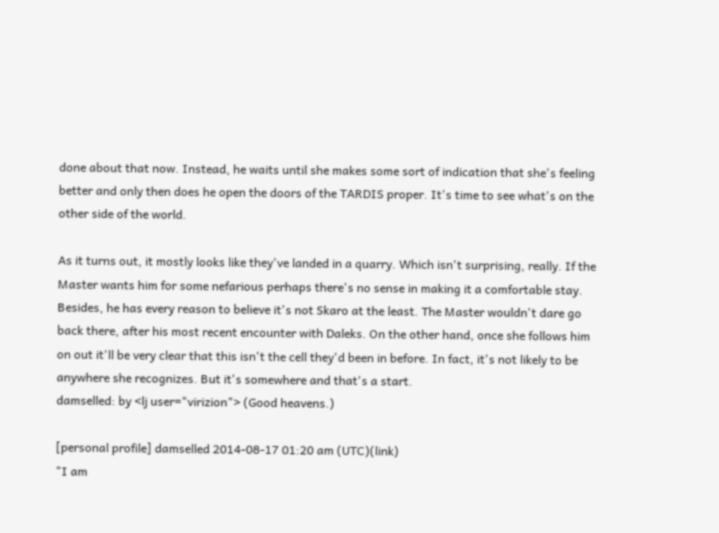done about that now. Instead, he waits until she makes some sort of indication that she's feeling better and only then does he open the doors of the TARDIS proper. It's time to see what's on the other side of the world.

As it turns out, it mostly looks like they've landed in a quarry. Which isn't surprising, really. If the Master wants him for some nefarious perhaps there's no sense in making it a comfortable stay. Besides, he has every reason to believe it's not Skaro at the least. The Master wouldn't dare go back there, after his most recent encounter with Daleks. On the other hand, once she follows him on out it'll be very clear that this isn't the cell they'd been in before. In fact, it's not likely to be anywhere she recognizes. But it's somewhere and that's a start.
damselled: by <lj user="virizion"> (Good heavens.)

[personal profile] damselled 2014-08-17 01:20 am (UTC)(link)
"I am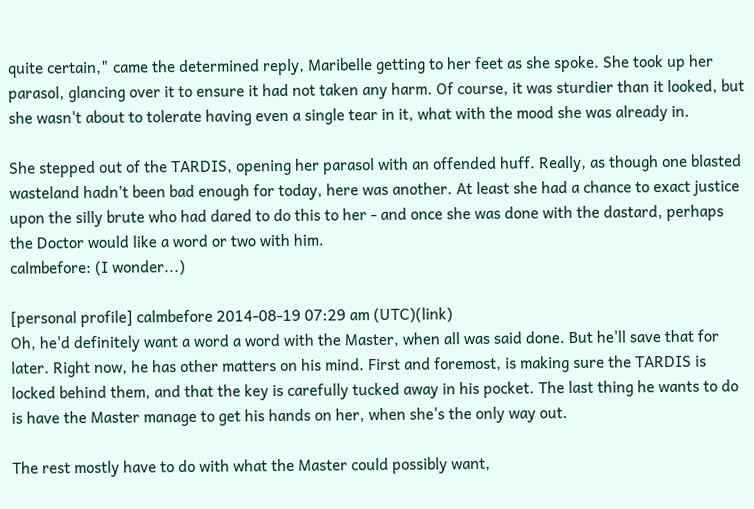quite certain," came the determined reply, Maribelle getting to her feet as she spoke. She took up her parasol, glancing over it to ensure it had not taken any harm. Of course, it was sturdier than it looked, but she wasn't about to tolerate having even a single tear in it, what with the mood she was already in.

She stepped out of the TARDIS, opening her parasol with an offended huff. Really, as though one blasted wasteland hadn't been bad enough for today, here was another. At least she had a chance to exact justice upon the silly brute who had dared to do this to her - and once she was done with the dastard, perhaps the Doctor would like a word or two with him.
calmbefore: (I wonder...)

[personal profile] calmbefore 2014-08-19 07:29 am (UTC)(link)
Oh, he'd definitely want a word a word with the Master, when all was said done. But he'll save that for later. Right now, he has other matters on his mind. First and foremost, is making sure the TARDIS is locked behind them, and that the key is carefully tucked away in his pocket. The last thing he wants to do is have the Master manage to get his hands on her, when she's the only way out.

The rest mostly have to do with what the Master could possibly want,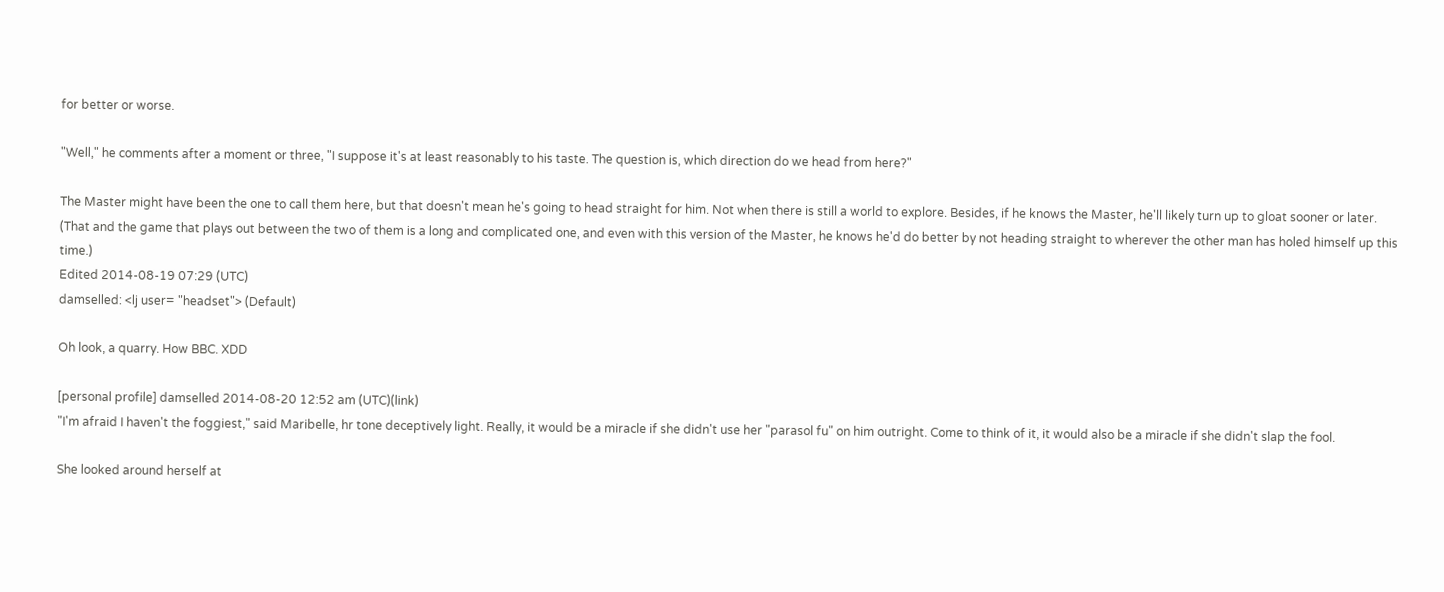for better or worse.

"Well," he comments after a moment or three, "I suppose it's at least reasonably to his taste. The question is, which direction do we head from here?"

The Master might have been the one to call them here, but that doesn't mean he's going to head straight for him. Not when there is still a world to explore. Besides, if he knows the Master, he'll likely turn up to gloat sooner or later. (That and the game that plays out between the two of them is a long and complicated one, and even with this version of the Master, he knows he'd do better by not heading straight to wherever the other man has holed himself up this time.)
Edited 2014-08-19 07:29 (UTC)
damselled: <lj user= "headset"> (Default)

Oh look, a quarry. How BBC. XDD

[personal profile] damselled 2014-08-20 12:52 am (UTC)(link)
"I'm afraid I haven't the foggiest," said Maribelle, hr tone deceptively light. Really, it would be a miracle if she didn't use her "parasol fu" on him outright. Come to think of it, it would also be a miracle if she didn't slap the fool.

She looked around herself at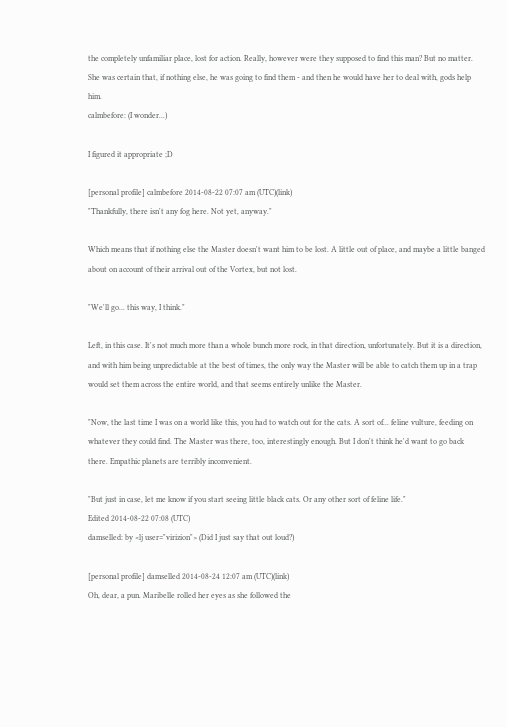the completely unfamiliar place, lost for action. Really, however were they supposed to find this man? But no matter. She was certain that, if nothing else, he was going to find them - and then he would have her to deal with, gods help him.
calmbefore: (I wonder...)

I figured it appropriate ;D

[personal profile] calmbefore 2014-08-22 07:07 am (UTC)(link)
"Thankfully, there isn't any fog here. Not yet, anyway."

Which means that if nothing else the Master doesn't want him to be lost. A little out of place, and maybe a little banged about on account of their arrival out of the Vortex, but not lost.

"We'll go... this way, I think."

Left, in this case. It's not much more than a whole bunch more rock, in that direction, unfortunately. But it is a direction, and with him being unpredictable at the best of times, the only way the Master will be able to catch them up in a trap would set them across the entire world, and that seems entirely unlike the Master.

"Now, the last time I was on a world like this, you had to watch out for the cats. A sort of... feline vulture, feeding on whatever they could find. The Master was there, too, interestingly enough. But I don't think he'd want to go back there. Empathic planets are terribly inconvenient.

"But just in case, let me know if you start seeing little black cats. Or any other sort of feline life."
Edited 2014-08-22 07:08 (UTC)
damselled: by <lj user="virizion"> (Did I just say that out loud?)

[personal profile] damselled 2014-08-24 12:07 am (UTC)(link)
Oh, dear, a pun. Maribelle rolled her eyes as she followed the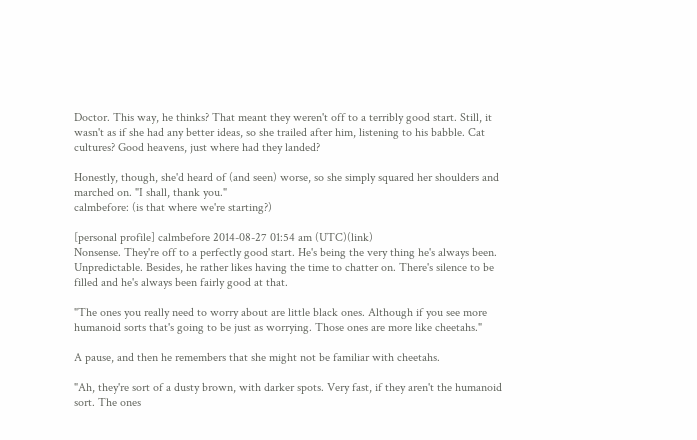Doctor. This way, he thinks? That meant they weren't off to a terribly good start. Still, it wasn't as if she had any better ideas, so she trailed after him, listening to his babble. Cat cultures? Good heavens, just where had they landed?

Honestly, though, she'd heard of (and seen) worse, so she simply squared her shoulders and marched on. "I shall, thank you."
calmbefore: (is that where we're starting?)

[personal profile] calmbefore 2014-08-27 01:54 am (UTC)(link)
Nonsense. They're off to a perfectly good start. He's being the very thing he's always been. Unpredictable. Besides, he rather likes having the time to chatter on. There's silence to be filled and he's always been fairly good at that.

"The ones you really need to worry about are little black ones. Although if you see more humanoid sorts that's going to be just as worrying. Those ones are more like cheetahs."

A pause, and then he remembers that she might not be familiar with cheetahs.

"Ah, they're sort of a dusty brown, with darker spots. Very fast, if they aren't the humanoid sort. The ones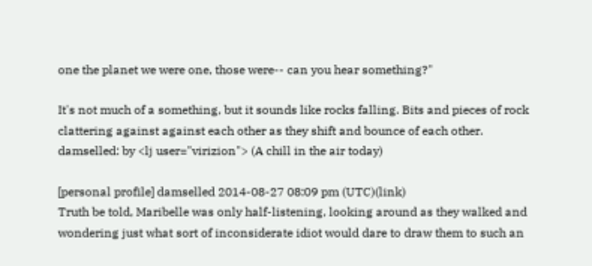one the planet we were one, those were-- can you hear something?"

It's not much of a something, but it sounds like rocks falling. Bits and pieces of rock clattering against against each other as they shift and bounce of each other.
damselled: by <lj user="virizion"> (A chill in the air today)

[personal profile] damselled 2014-08-27 08:09 pm (UTC)(link)
Truth be told, Maribelle was only half-listening, looking around as they walked and wondering just what sort of inconsiderate idiot would dare to draw them to such an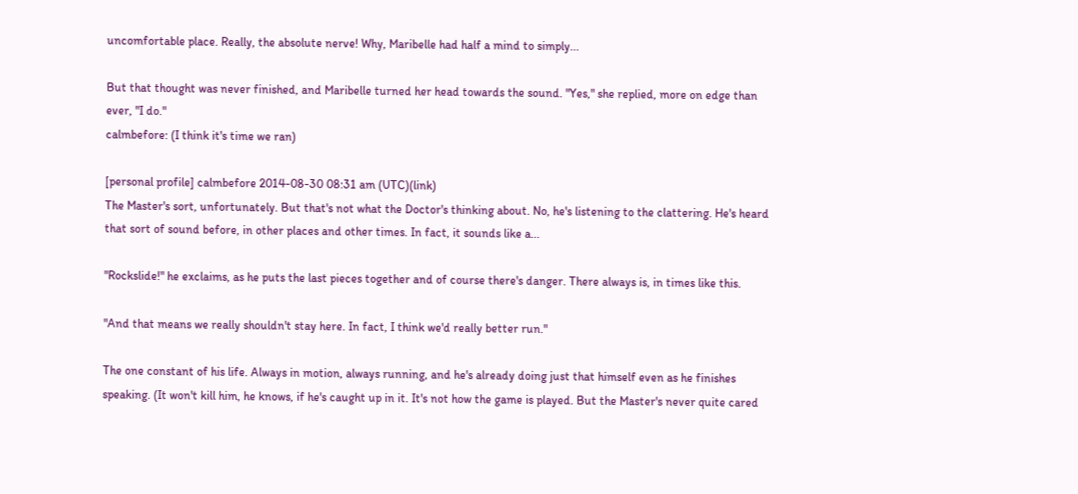uncomfortable place. Really, the absolute nerve! Why, Maribelle had half a mind to simply...

But that thought was never finished, and Maribelle turned her head towards the sound. "Yes," she replied, more on edge than ever, "I do."
calmbefore: (I think it's time we ran)

[personal profile] calmbefore 2014-08-30 08:31 am (UTC)(link)
The Master's sort, unfortunately. But that's not what the Doctor's thinking about. No, he's listening to the clattering. He's heard that sort of sound before, in other places and other times. In fact, it sounds like a...

"Rockslide!" he exclaims, as he puts the last pieces together and of course there's danger. There always is, in times like this.

"And that means we really shouldn't stay here. In fact, I think we'd really better run."

The one constant of his life. Always in motion, always running, and he's already doing just that himself even as he finishes speaking. (It won't kill him, he knows, if he's caught up in it. It's not how the game is played. But the Master's never quite cared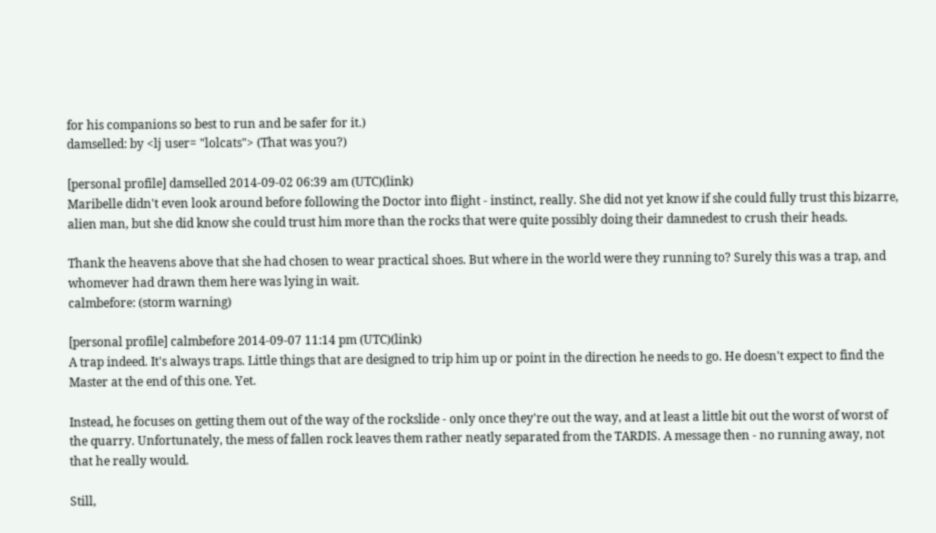for his companions so best to run and be safer for it.)
damselled: by <lj user= "lolcats"> (That was you?)

[personal profile] damselled 2014-09-02 06:39 am (UTC)(link)
Maribelle didn't even look around before following the Doctor into flight - instinct, really. She did not yet know if she could fully trust this bizarre, alien man, but she did know she could trust him more than the rocks that were quite possibly doing their damnedest to crush their heads.

Thank the heavens above that she had chosen to wear practical shoes. But where in the world were they running to? Surely this was a trap, and whomever had drawn them here was lying in wait.
calmbefore: (storm warning)

[personal profile] calmbefore 2014-09-07 11:14 pm (UTC)(link)
A trap indeed. It's always traps. Little things that are designed to trip him up or point in the direction he needs to go. He doesn't expect to find the Master at the end of this one. Yet.

Instead, he focuses on getting them out of the way of the rockslide - only once they're out the way, and at least a little bit out the worst of worst of the quarry. Unfortunately, the mess of fallen rock leaves them rather neatly separated from the TARDIS. A message then - no running away, not that he really would.

Still,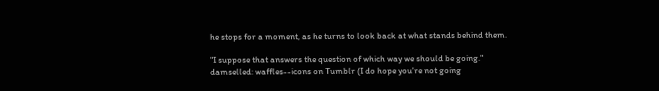he stops for a moment, as he turns to look back at what stands behind them.

"I suppose that answers the question of which way we should be going."
damselled: waffles--icons on Tumblr (I do hope you're not going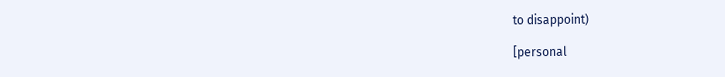to disappoint)

[personal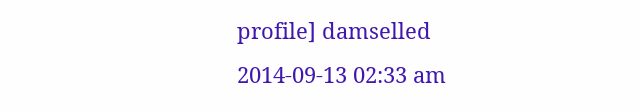profile] damselled 2014-09-13 02:33 am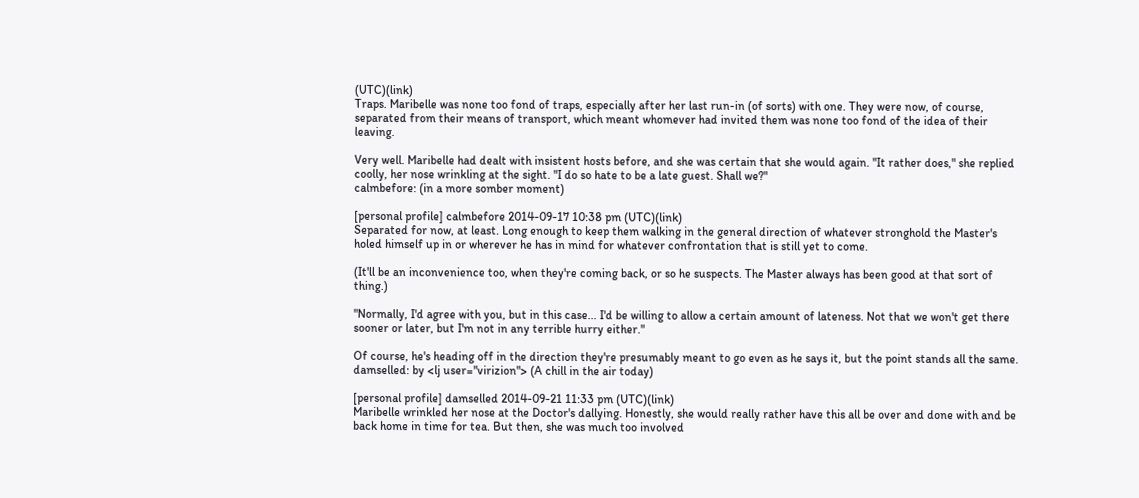(UTC)(link)
Traps. Maribelle was none too fond of traps, especially after her last run-in (of sorts) with one. They were now, of course, separated from their means of transport, which meant whomever had invited them was none too fond of the idea of their leaving.

Very well. Maribelle had dealt with insistent hosts before, and she was certain that she would again. "It rather does," she replied coolly, her nose wrinkling at the sight. "I do so hate to be a late guest. Shall we?"
calmbefore: (in a more somber moment)

[personal profile] calmbefore 2014-09-17 10:38 pm (UTC)(link)
Separated for now, at least. Long enough to keep them walking in the general direction of whatever stronghold the Master's holed himself up in or wherever he has in mind for whatever confrontation that is still yet to come.

(It'll be an inconvenience too, when they're coming back, or so he suspects. The Master always has been good at that sort of thing.)

"Normally, I'd agree with you, but in this case... I'd be willing to allow a certain amount of lateness. Not that we won't get there sooner or later, but I'm not in any terrible hurry either."

Of course, he's heading off in the direction they're presumably meant to go even as he says it, but the point stands all the same.
damselled: by <lj user="virizion"> (A chill in the air today)

[personal profile] damselled 2014-09-21 11:33 pm (UTC)(link)
Maribelle wrinkled her nose at the Doctor's dallying. Honestly, she would really rather have this all be over and done with and be back home in time for tea. But then, she was much too involved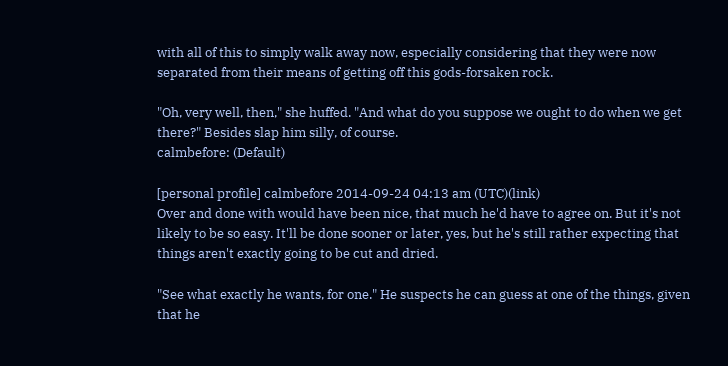with all of this to simply walk away now, especially considering that they were now separated from their means of getting off this gods-forsaken rock.

"Oh, very well, then," she huffed. "And what do you suppose we ought to do when we get there?" Besides slap him silly, of course.
calmbefore: (Default)

[personal profile] calmbefore 2014-09-24 04:13 am (UTC)(link)
Over and done with would have been nice, that much he'd have to agree on. But it's not likely to be so easy. It'll be done sooner or later, yes, but he's still rather expecting that things aren't exactly going to be cut and dried.

"See what exactly he wants, for one." He suspects he can guess at one of the things, given that he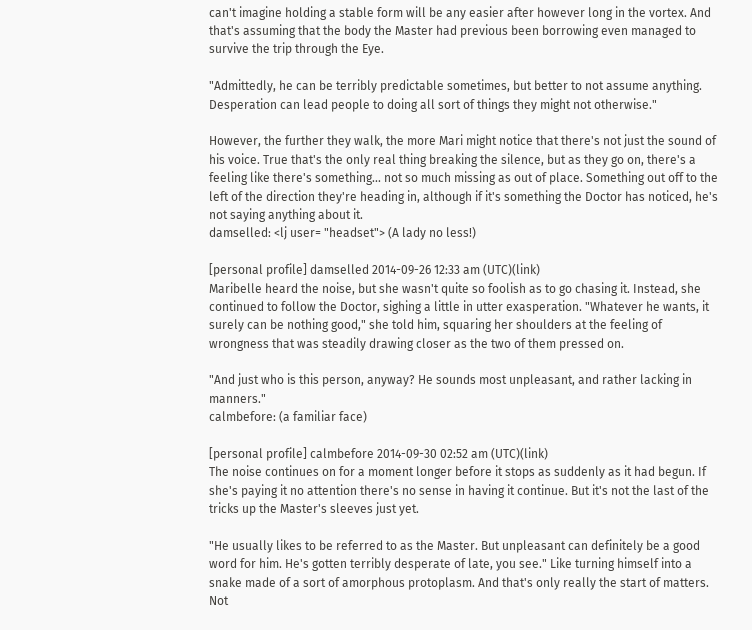can't imagine holding a stable form will be any easier after however long in the vortex. And that's assuming that the body the Master had previous been borrowing even managed to survive the trip through the Eye.

"Admittedly, he can be terribly predictable sometimes, but better to not assume anything. Desperation can lead people to doing all sort of things they might not otherwise."

However, the further they walk, the more Mari might notice that there's not just the sound of his voice. True that's the only real thing breaking the silence, but as they go on, there's a feeling like there's something... not so much missing as out of place. Something out off to the left of the direction they're heading in, although if it's something the Doctor has noticed, he's not saying anything about it.
damselled: <lj user= "headset"> (A lady no less!)

[personal profile] damselled 2014-09-26 12:33 am (UTC)(link)
Maribelle heard the noise, but she wasn't quite so foolish as to go chasing it. Instead, she continued to follow the Doctor, sighing a little in utter exasperation. "Whatever he wants, it surely can be nothing good," she told him, squaring her shoulders at the feeling of wrongness that was steadily drawing closer as the two of them pressed on.

"And just who is this person, anyway? He sounds most unpleasant, and rather lacking in manners."
calmbefore: (a familiar face)

[personal profile] calmbefore 2014-09-30 02:52 am (UTC)(link)
The noise continues on for a moment longer before it stops as suddenly as it had begun. If she's paying it no attention there's no sense in having it continue. But it's not the last of the tricks up the Master's sleeves just yet.

"He usually likes to be referred to as the Master. But unpleasant can definitely be a good word for him. He's gotten terribly desperate of late, you see." Like turning himself into a snake made of a sort of amorphous protoplasm. And that's only really the start of matters. Not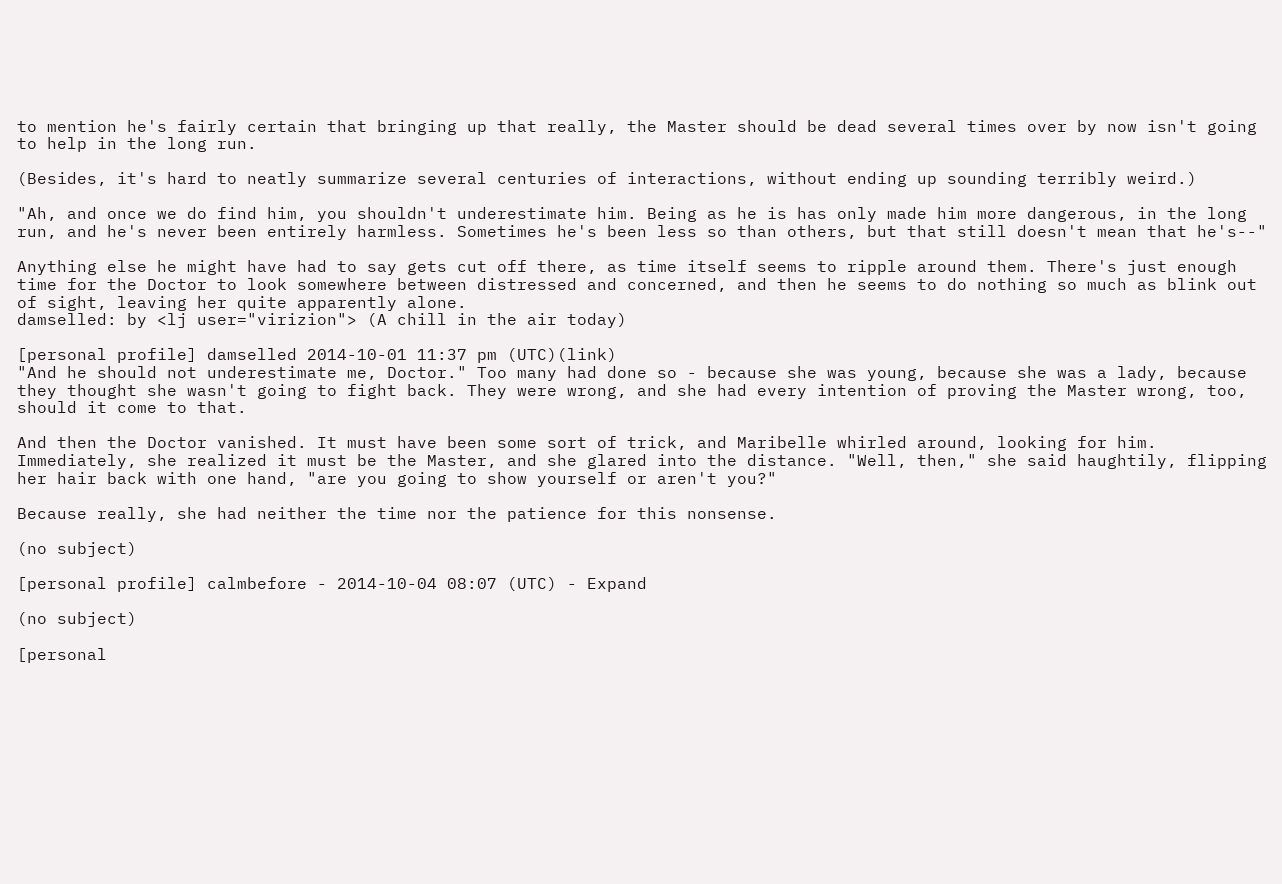to mention he's fairly certain that bringing up that really, the Master should be dead several times over by now isn't going to help in the long run.

(Besides, it's hard to neatly summarize several centuries of interactions, without ending up sounding terribly weird.)

"Ah, and once we do find him, you shouldn't underestimate him. Being as he is has only made him more dangerous, in the long run, and he's never been entirely harmless. Sometimes he's been less so than others, but that still doesn't mean that he's--"

Anything else he might have had to say gets cut off there, as time itself seems to ripple around them. There's just enough time for the Doctor to look somewhere between distressed and concerned, and then he seems to do nothing so much as blink out of sight, leaving her quite apparently alone.
damselled: by <lj user="virizion"> (A chill in the air today)

[personal profile] damselled 2014-10-01 11:37 pm (UTC)(link)
"And he should not underestimate me, Doctor." Too many had done so - because she was young, because she was a lady, because they thought she wasn't going to fight back. They were wrong, and she had every intention of proving the Master wrong, too, should it come to that.

And then the Doctor vanished. It must have been some sort of trick, and Maribelle whirled around, looking for him. Immediately, she realized it must be the Master, and she glared into the distance. "Well, then," she said haughtily, flipping her hair back with one hand, "are you going to show yourself or aren't you?"

Because really, she had neither the time nor the patience for this nonsense.

(no subject)

[personal profile] calmbefore - 2014-10-04 08:07 (UTC) - Expand

(no subject)

[personal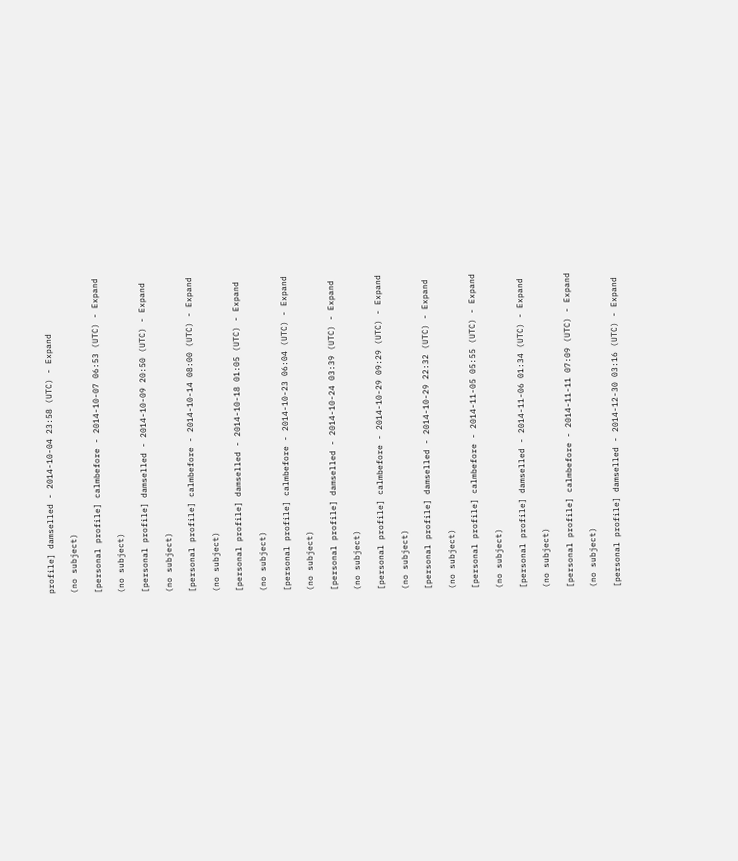profile] damselled - 2014-10-04 23:58 (UTC) - Expand

(no subject)

[personal profile] calmbefore - 2014-10-07 06:53 (UTC) - Expand

(no subject)

[personal profile] damselled - 2014-10-09 20:50 (UTC) - Expand

(no subject)

[personal profile] calmbefore - 2014-10-14 08:00 (UTC) - Expand

(no subject)

[personal profile] damselled - 2014-10-18 01:05 (UTC) - Expand

(no subject)

[personal profile] calmbefore - 2014-10-23 06:04 (UTC) - Expand

(no subject)

[personal profile] damselled - 2014-10-24 03:39 (UTC) - Expand

(no subject)

[personal profile] calmbefore - 2014-10-29 09:29 (UTC) - Expand

(no subject)

[personal profile] damselled - 2014-10-29 22:32 (UTC) - Expand

(no subject)

[personal profile] calmbefore - 2014-11-05 05:55 (UTC) - Expand

(no subject)

[personal profile] damselled - 2014-11-06 01:34 (UTC) - Expand

(no subject)

[personal profile] calmbefore - 2014-11-11 07:09 (UTC) - Expand

(no subject)

[personal profile] damselled - 2014-12-30 03:16 (UTC) - Expand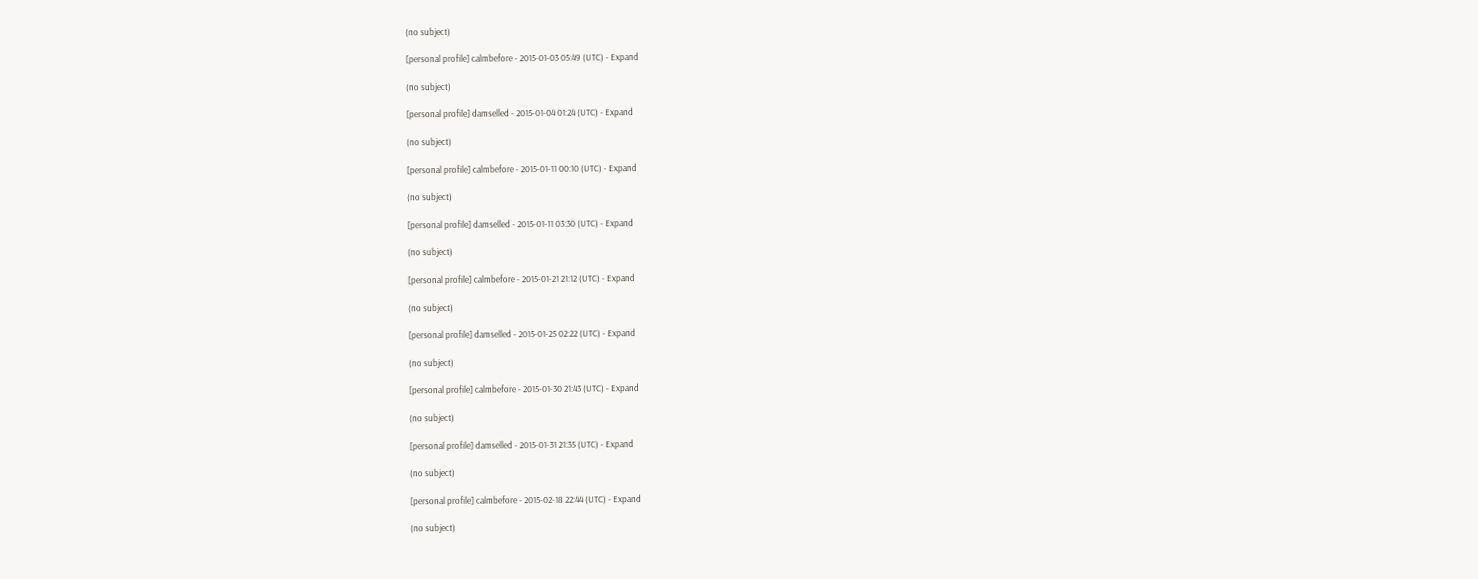(no subject)

[personal profile] calmbefore - 2015-01-03 05:49 (UTC) - Expand

(no subject)

[personal profile] damselled - 2015-01-04 01:24 (UTC) - Expand

(no subject)

[personal profile] calmbefore - 2015-01-11 00:10 (UTC) - Expand

(no subject)

[personal profile] damselled - 2015-01-11 03:30 (UTC) - Expand

(no subject)

[personal profile] calmbefore - 2015-01-21 21:12 (UTC) - Expand

(no subject)

[personal profile] damselled - 2015-01-25 02:22 (UTC) - Expand

(no subject)

[personal profile] calmbefore - 2015-01-30 21:43 (UTC) - Expand

(no subject)

[personal profile] damselled - 2015-01-31 21:35 (UTC) - Expand

(no subject)

[personal profile] calmbefore - 2015-02-18 22:44 (UTC) - Expand

(no subject)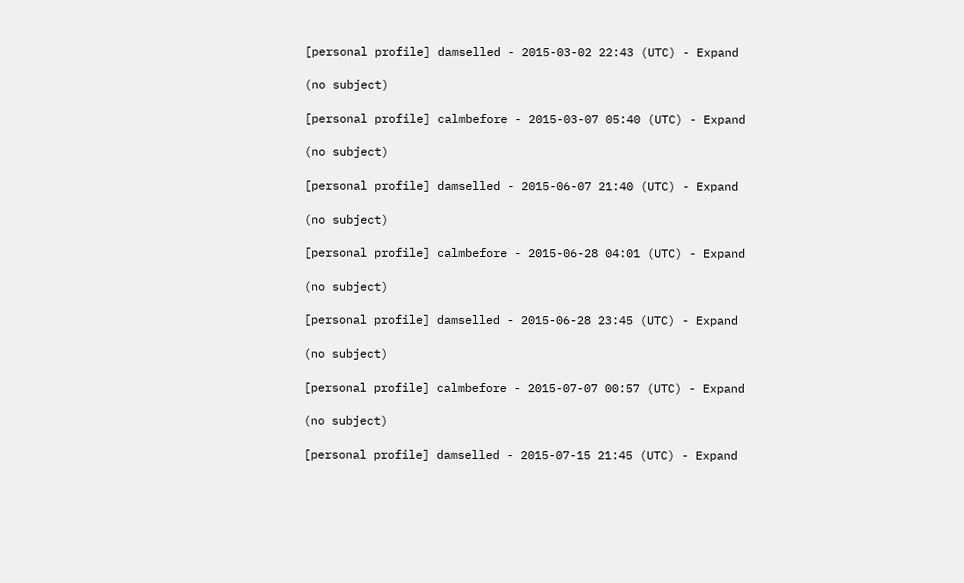[personal profile] damselled - 2015-03-02 22:43 (UTC) - Expand

(no subject)

[personal profile] calmbefore - 2015-03-07 05:40 (UTC) - Expand

(no subject)

[personal profile] damselled - 2015-06-07 21:40 (UTC) - Expand

(no subject)

[personal profile] calmbefore - 2015-06-28 04:01 (UTC) - Expand

(no subject)

[personal profile] damselled - 2015-06-28 23:45 (UTC) - Expand

(no subject)

[personal profile] calmbefore - 2015-07-07 00:57 (UTC) - Expand

(no subject)

[personal profile] damselled - 2015-07-15 21:45 (UTC) - Expand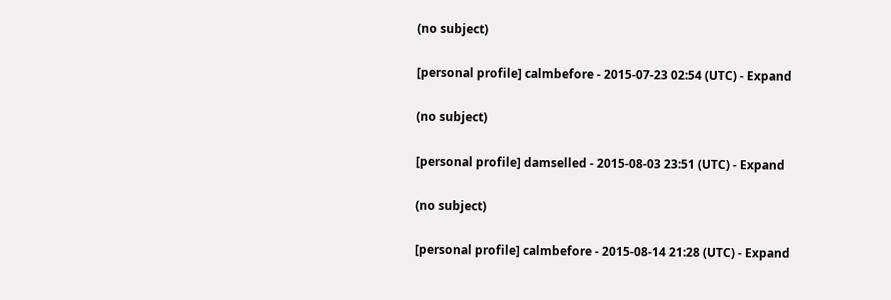(no subject)

[personal profile] calmbefore - 2015-07-23 02:54 (UTC) - Expand

(no subject)

[personal profile] damselled - 2015-08-03 23:51 (UTC) - Expand

(no subject)

[personal profile] calmbefore - 2015-08-14 21:28 (UTC) - Expand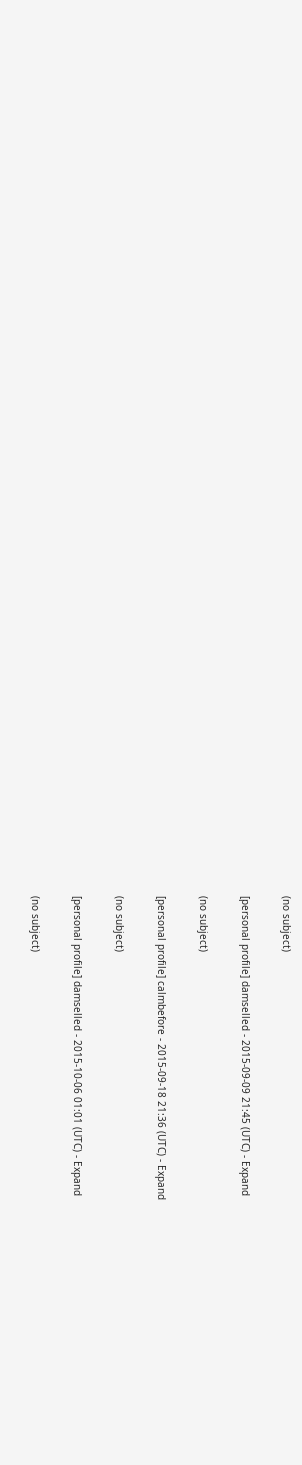(no subject)

[personal profile] damselled - 2015-09-09 21:45 (UTC) - Expand

(no subject)

[personal profile] calmbefore - 2015-09-18 21:36 (UTC) - Expand

(no subject)

[personal profile] damselled - 2015-10-06 01:01 (UTC) - Expand

(no subject)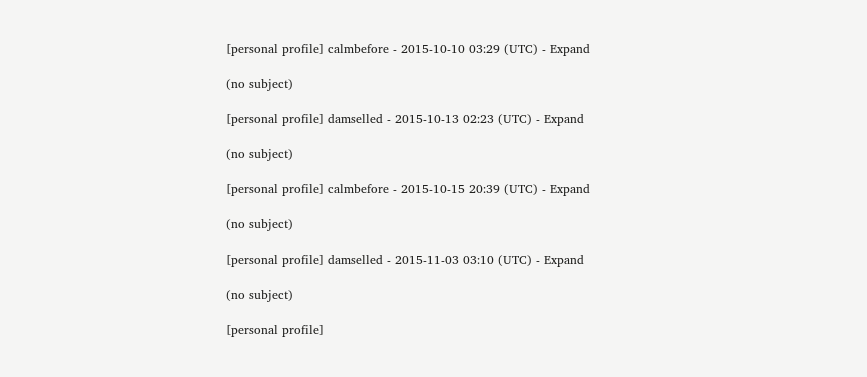[personal profile] calmbefore - 2015-10-10 03:29 (UTC) - Expand

(no subject)

[personal profile] damselled - 2015-10-13 02:23 (UTC) - Expand

(no subject)

[personal profile] calmbefore - 2015-10-15 20:39 (UTC) - Expand

(no subject)

[personal profile] damselled - 2015-11-03 03:10 (UTC) - Expand

(no subject)

[personal profile]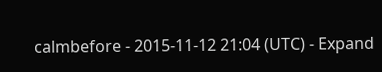calmbefore - 2015-11-12 21:04 (UTC) - Expand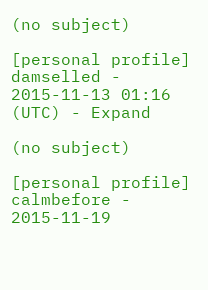(no subject)

[personal profile] damselled - 2015-11-13 01:16 (UTC) - Expand

(no subject)

[personal profile] calmbefore - 2015-11-19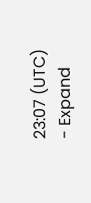23:07 (UTC) - Expand